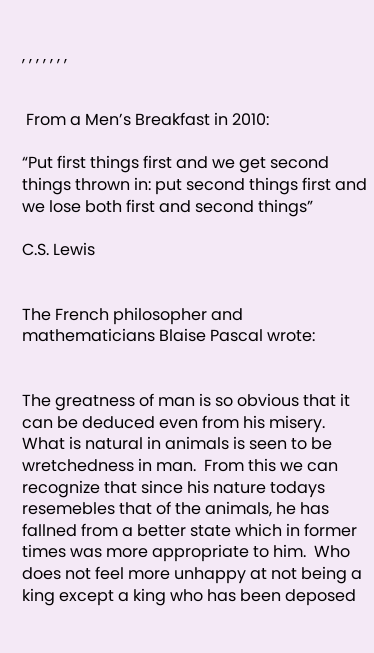, , , , , , ,


 From a Men’s Breakfast in 2010:

“Put first things first and we get second things thrown in: put second things first and we lose both first and second things”

C.S. Lewis


The French philosopher and mathematicians Blaise Pascal wrote:


The greatness of man is so obvious that it can be deduced even from his misery.  What is natural in animals is seen to be wretchedness in man.  From this we can recognize that since his nature todays resemebles that of the animals, he has fallned from a better state which in former times was more appropriate to him.  Who does not feel more unhappy at not being a king except a king who has been deposed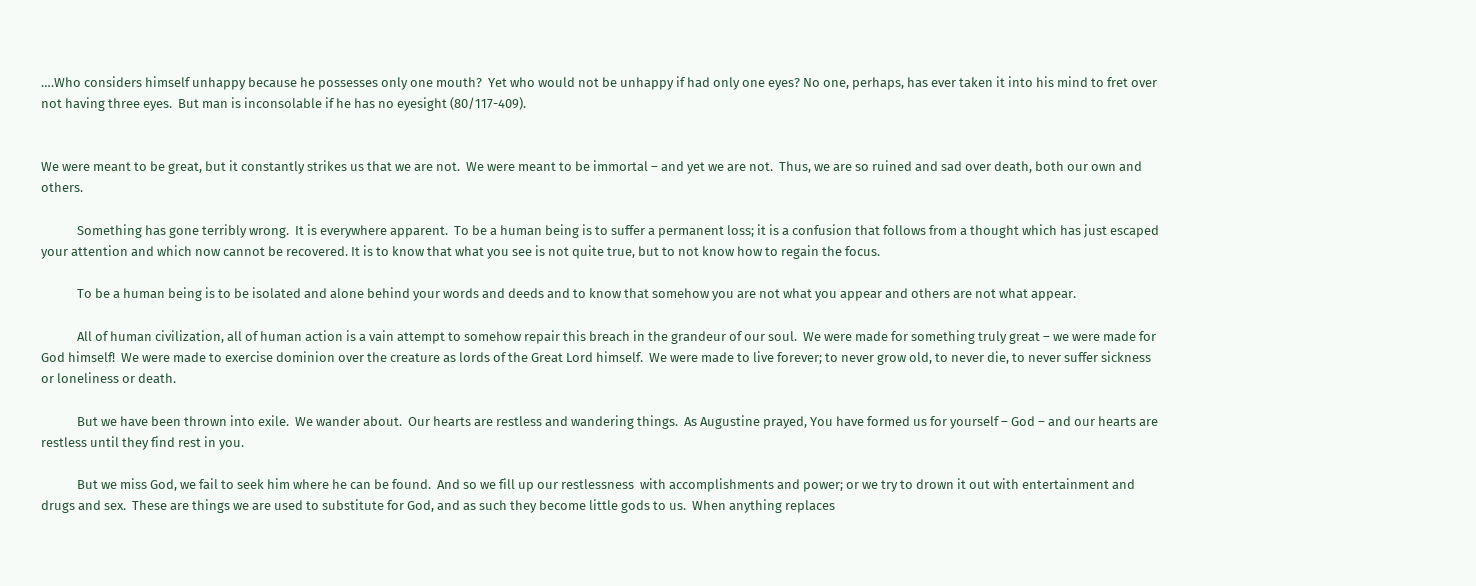….Who considers himself unhappy because he possesses only one mouth?  Yet who would not be unhappy if had only one eyes? No one, perhaps, has ever taken it into his mind to fret over not having three eyes.  But man is inconsolable if he has no eyesight (80/117-409).


We were meant to be great, but it constantly strikes us that we are not.  We were meant to be immortal – and yet we are not.  Thus, we are so ruined and sad over death, both our own and others.

            Something has gone terribly wrong.  It is everywhere apparent.  To be a human being is to suffer a permanent loss; it is a confusion that follows from a thought which has just escaped your attention and which now cannot be recovered. It is to know that what you see is not quite true, but to not know how to regain the focus.

            To be a human being is to be isolated and alone behind your words and deeds and to know that somehow you are not what you appear and others are not what appear.

            All of human civilization, all of human action is a vain attempt to somehow repair this breach in the grandeur of our soul.  We were made for something truly great – we were made for God himself!  We were made to exercise dominion over the creature as lords of the Great Lord himself.  We were made to live forever; to never grow old, to never die, to never suffer sickness or loneliness or death.

            But we have been thrown into exile.  We wander about.  Our hearts are restless and wandering things.  As Augustine prayed, You have formed us for yourself – God – and our hearts are restless until they find rest in you.

            But we miss God, we fail to seek him where he can be found.  And so we fill up our restlessness  with accomplishments and power; or we try to drown it out with entertainment and drugs and sex.  These are things we are used to substitute for God, and as such they become little gods to us.  When anything replaces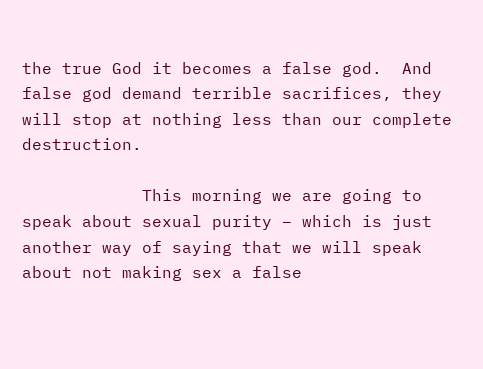the true God it becomes a false god.  And false god demand terrible sacrifices, they will stop at nothing less than our complete destruction.

            This morning we are going to speak about sexual purity – which is just another way of saying that we will speak about not making sex a false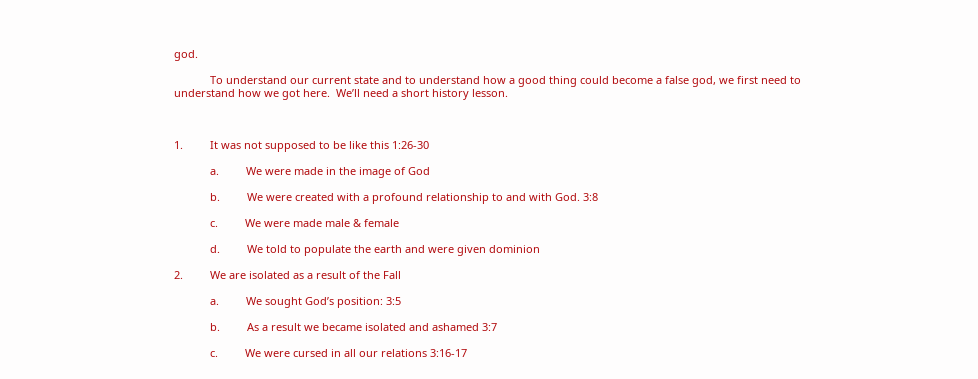god.

            To understand our current state and to understand how a good thing could become a false god, we first need to understand how we got here.  We’ll need a short history lesson.



1.         It was not supposed to be like this 1:26-30

            a.         We were made in the image of God

            b.         We were created with a profound relationship to and with God. 3:8

            c.         We were made male & female

            d.         We told to populate the earth and were given dominion

2.         We are isolated as a result of the Fall

            a.         We sought God’s position: 3:5

            b.         As a result we became isolated and ashamed 3:7

            c.         We were cursed in all our relations 3:16-17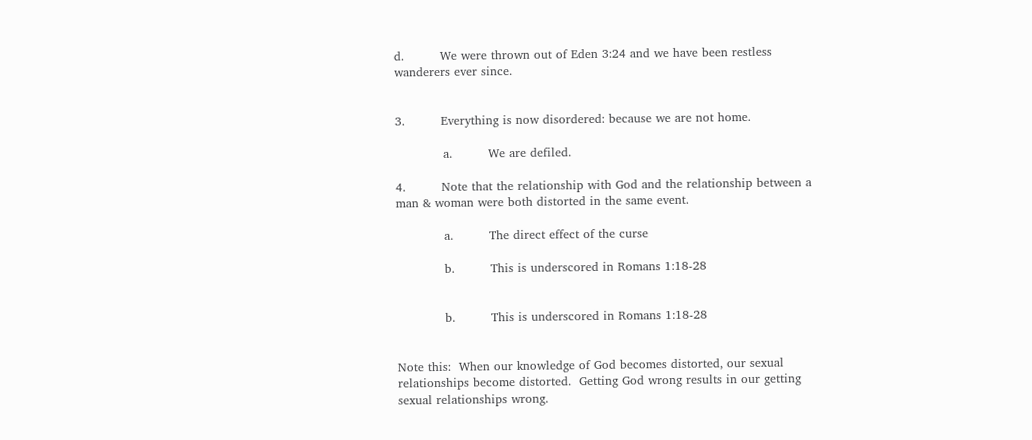d.         We were thrown out of Eden 3:24 and we have been restless wanderers ever since.


3.         Everything is now disordered: because we are not home.

            a.         We are defiled.

4.         Note that the relationship with God and the relationship between a man & woman were both distorted in the same event.

            a.         The direct effect of the curse

            b.         This is underscored in Romans 1:18-28


            b.         This is underscored in Romans 1:18-28


Note this:  When our knowledge of God becomes distorted, our sexual relationships become distorted.  Getting God wrong results in our getting sexual relationships wrong.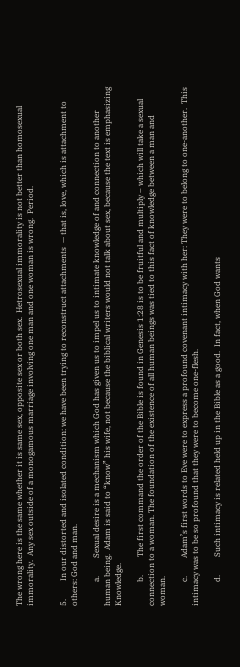The wrong here is the same whether it is same sex, opposite sex or both sex.  Hetrosexual immorality is not better than homosexual immorality.  Any sex outside of a monogamous marriage involving one man and one woman is wrong.  Period.


5.         In our distorted and isolated condition: we have been trying to reconstruct attachments  — that is, love, which is attachment to others: God and man.

            a.         Sexual desire is a mechanism which God has given us to impel us to intimate knowledge of and connection to another human being.  Adam is said to “know” his wife, not because the biblical writers would not talk about sex, because the text is emphasizing Knowledge.

            b.         The first command the order of the Bible is found in Genesis 1:28 is to be fruitful and multiply – which will take a sexual connection to a woman. The foundation of the existence of all human beings was tied to this fact of knowledge between a man and woman.

            c.         Adam’s first words to Eve were to express a profound covenant intimacy with her: They were to belong to one-another.  This intimacy was to be so profound that they were to become one-flesh.

            d.         Such intimacy is related held up in the Bible as a good.  In fact, when God wants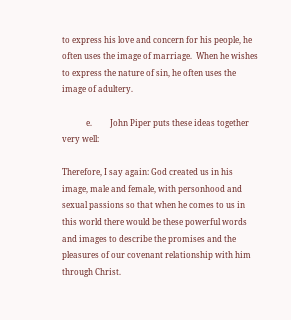to express his love and concern for his people, he often uses the image of marriage.  When he wishes to express the nature of sin, he often uses the image of adultery.

            e.         John Piper puts these ideas together very well:

Therefore, I say again: God created us in his image, male and female, with personhood and sexual passions so that when he comes to us in this world there would be these powerful words and images to describe the promises and the pleasures of our covenant relationship with him through Christ.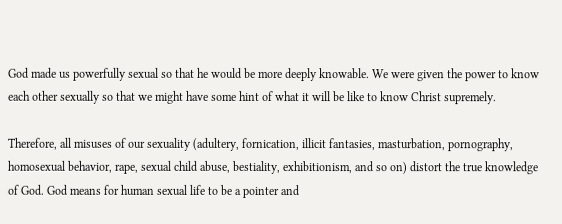God made us powerfully sexual so that he would be more deeply knowable. We were given the power to know each other sexually so that we might have some hint of what it will be like to know Christ supremely.

Therefore, all misuses of our sexuality (adultery, fornication, illicit fantasies, masturbation, pornography, homosexual behavior, rape, sexual child abuse, bestiality, exhibitionism, and so on) distort the true knowledge of God. God means for human sexual life to be a pointer and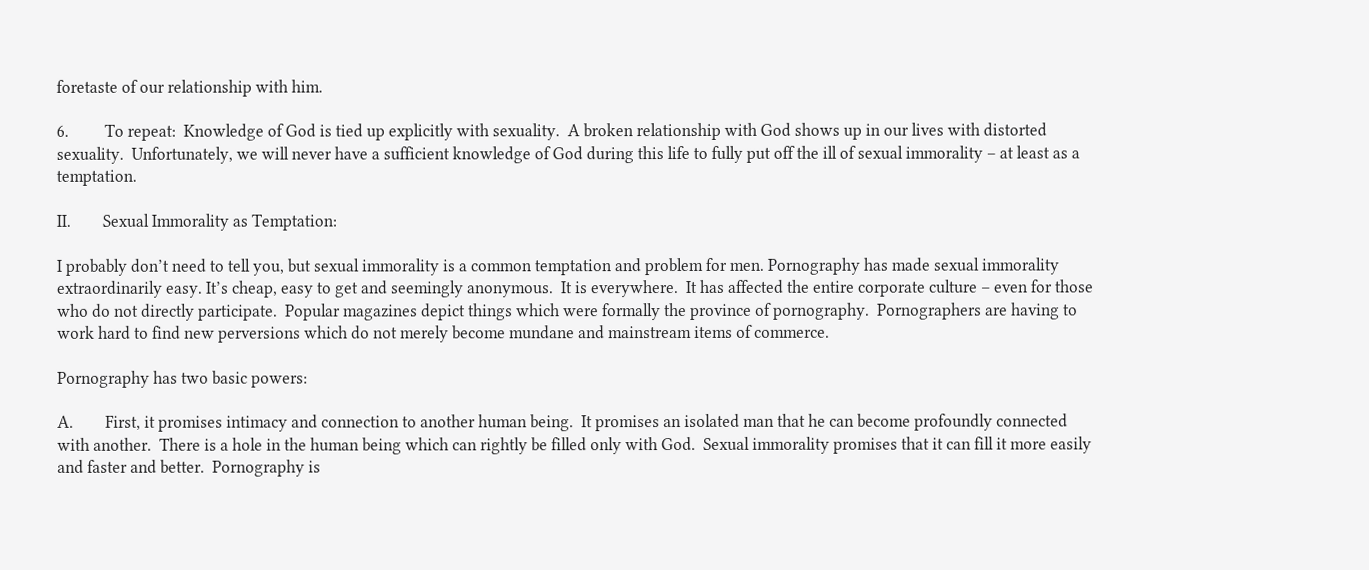foretaste of our relationship with him.

6.         To repeat:  Knowledge of God is tied up explicitly with sexuality.  A broken relationship with God shows up in our lives with distorted sexuality.  Unfortunately, we will never have a sufficient knowledge of God during this life to fully put off the ill of sexual immorality – at least as a temptation.

II.        Sexual Immorality as Temptation:

I probably don’t need to tell you, but sexual immorality is a common temptation and problem for men. Pornography has made sexual immorality extraordinarily easy. It’s cheap, easy to get and seemingly anonymous.  It is everywhere.  It has affected the entire corporate culture – even for those who do not directly participate.  Popular magazines depict things which were formally the province of pornography.  Pornographers are having to work hard to find new perversions which do not merely become mundane and mainstream items of commerce.

Pornography has two basic powers:

A.        First, it promises intimacy and connection to another human being.  It promises an isolated man that he can become profoundly connected with another.  There is a hole in the human being which can rightly be filled only with God.  Sexual immorality promises that it can fill it more easily and faster and better.  Pornography is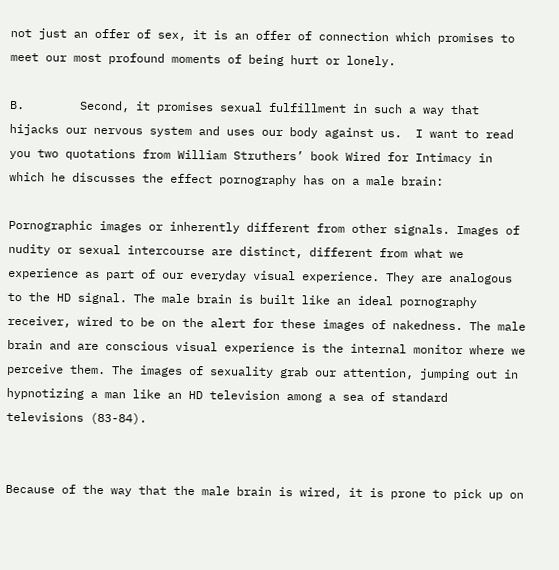not just an offer of sex, it is an offer of connection which promises to meet our most profound moments of being hurt or lonely.

B.        Second, it promises sexual fulfillment in such a way that hijacks our nervous system and uses our body against us.  I want to read you two quotations from William Struthers’ book Wired for Intimacy in which he discusses the effect pornography has on a male brain:

Pornographic images or inherently different from other signals. Images of nudity or sexual intercourse are distinct, different from what we experience as part of our everyday visual experience. They are analogous to the HD signal. The male brain is built like an ideal pornography receiver, wired to be on the alert for these images of nakedness. The male brain and are conscious visual experience is the internal monitor where we perceive them. The images of sexuality grab our attention, jumping out in hypnotizing a man like an HD television among a sea of standard televisions (83-84).


Because of the way that the male brain is wired, it is prone to pick up on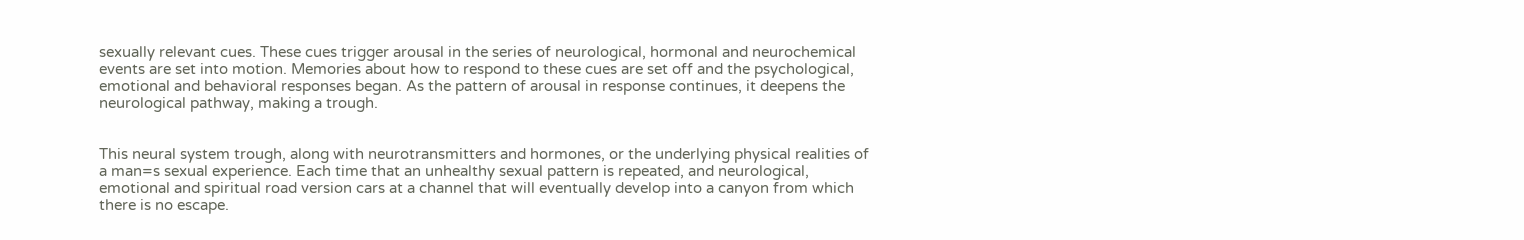sexually relevant cues. These cues trigger arousal in the series of neurological, hormonal and neurochemical events are set into motion. Memories about how to respond to these cues are set off and the psychological, emotional and behavioral responses began. As the pattern of arousal in response continues, it deepens the neurological pathway, making a trough.


This neural system trough, along with neurotransmitters and hormones, or the underlying physical realities of a man=s sexual experience. Each time that an unhealthy sexual pattern is repeated, and neurological, emotional and spiritual road version cars at a channel that will eventually develop into a canyon from which there is no escape.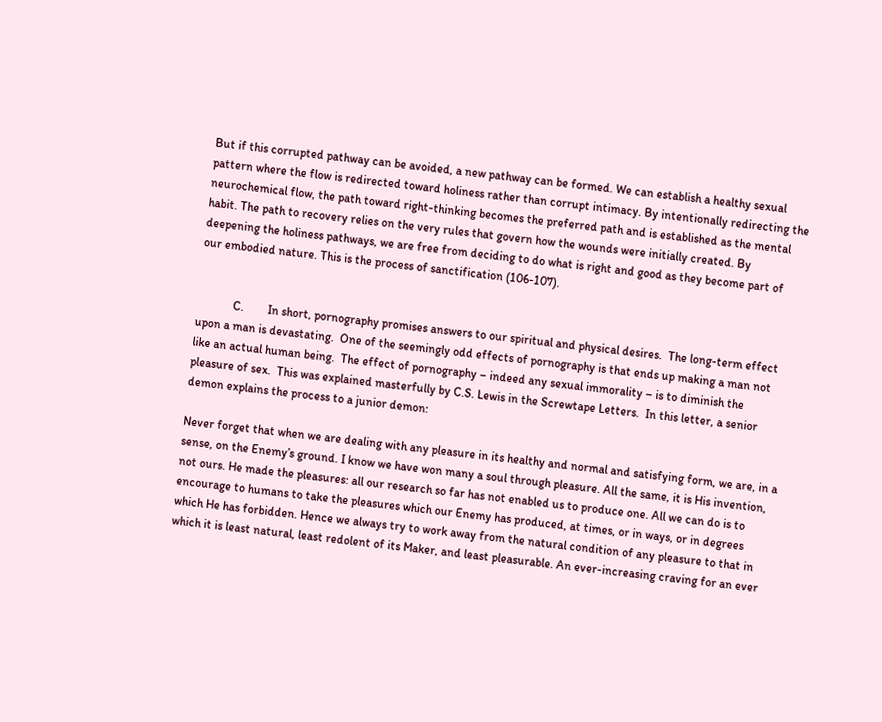But if this corrupted pathway can be avoided, a new pathway can be formed. We can establish a healthy sexual pattern where the flow is redirected toward holiness rather than corrupt intimacy. By intentionally redirecting the neurochemical flow, the path toward right-thinking becomes the preferred path and is established as the mental habit. The path to recovery relies on the very rules that govern how the wounds were initially created. By deepening the holiness pathways, we are free from deciding to do what is right and good as they become part of our embodied nature. This is the process of sanctification (106-107).


            C.        In short, pornography promises answers to our spiritual and physical desires.  The long-term effect upon a man is devastating.  One of the seemingly odd effects of pornography is that ends up making a man not like an actual human being.  The effect of pornography – indeed any sexual immorality – is to diminish the pleasure of sex.  This was explained masterfully by C.S. Lewis in the Screwtape Letters.  In this letter, a senior demon explains the process to a junior demon:

Never forget that when we are dealing with any pleasure in its healthy and normal and satisfying form, we are, in a sense, on the Enemy’s ground. I know we have won many a soul through pleasure. All the same, it is His invention, not ours. He made the pleasures: all our research so far has not enabled us to produce one. All we can do is to encourage to humans to take the pleasures which our Enemy has produced, at times, or in ways, or in degrees which He has forbidden. Hence we always try to work away from the natural condition of any pleasure to that in which it is least natural, least redolent of its Maker, and least pleasurable. An ever-increasing craving for an ever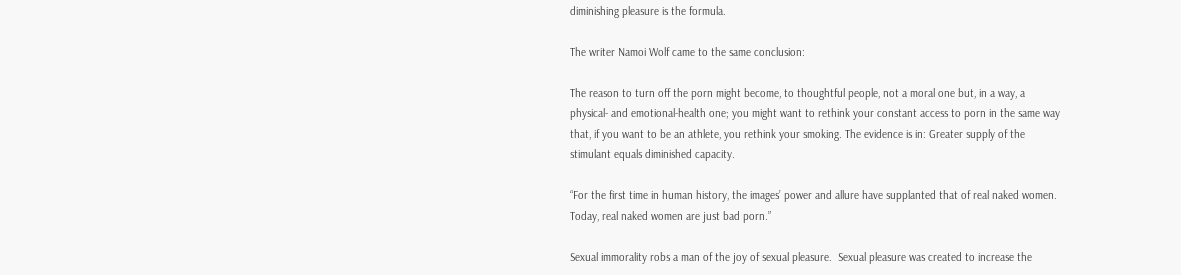diminishing pleasure is the formula.

The writer Namoi Wolf came to the same conclusion:

The reason to turn off the porn might become, to thoughtful people, not a moral one but, in a way, a physical- and emotional-health one; you might want to rethink your constant access to porn in the same way that, if you want to be an athlete, you rethink your smoking. The evidence is in: Greater supply of the stimulant equals diminished capacity.

“For the first time in human history, the images’ power and allure have supplanted that of real naked women. Today, real naked women are just bad porn.”

Sexual immorality robs a man of the joy of sexual pleasure.  Sexual pleasure was created to increase the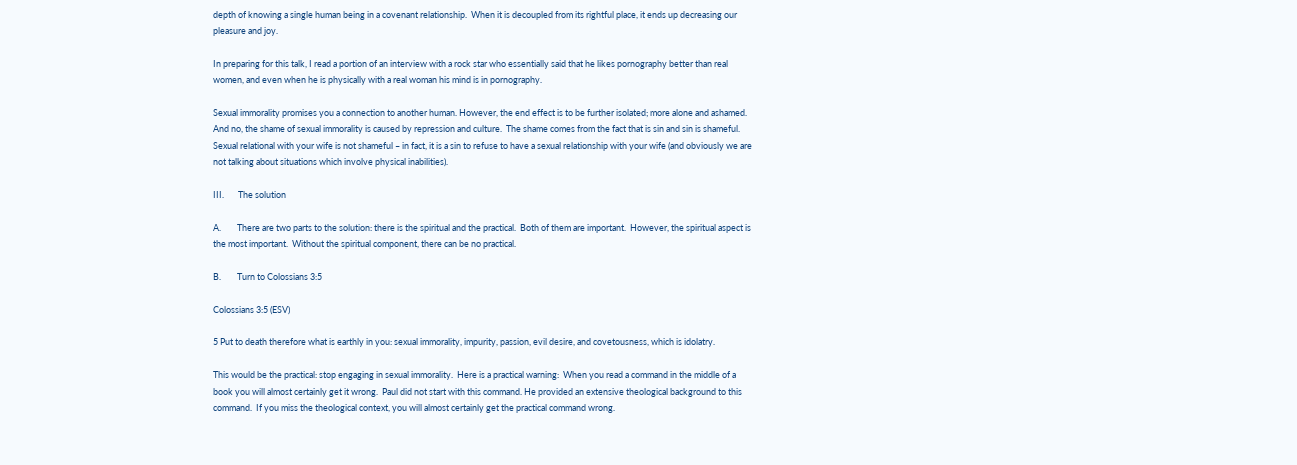depth of knowing a single human being in a covenant relationship.  When it is decoupled from its rightful place, it ends up decreasing our pleasure and joy.

In preparing for this talk, I read a portion of an interview with a rock star who essentially said that he likes pornography better than real women, and even when he is physically with a real woman his mind is in pornography.

Sexual immorality promises you a connection to another human. However, the end effect is to be further isolated; more alone and ashamed.  And no, the shame of sexual immorality is caused by repression and culture.  The shame comes from the fact that is sin and sin is shameful.  Sexual relational with your wife is not shameful – in fact, it is a sin to refuse to have a sexual relationship with your wife (and obviously we are not talking about situations which involve physical inabilities).

III.       The solution

A.        There are two parts to the solution: there is the spiritual and the practical.  Both of them are important.  However, the spiritual aspect is the most important.  Without the spiritual component, there can be no practical.

B.        Turn to Colossians 3:5

Colossians 3:5 (ESV)

5 Put to death therefore what is earthly in you: sexual immorality, impurity, passion, evil desire, and covetousness, which is idolatry.

This would be the practical: stop engaging in sexual immorality.  Here is a practical warning:  When you read a command in the middle of a book you will almost certainly get it wrong.  Paul did not start with this command. He provided an extensive theological background to this command.  If you miss the theological context, you will almost certainly get the practical command wrong.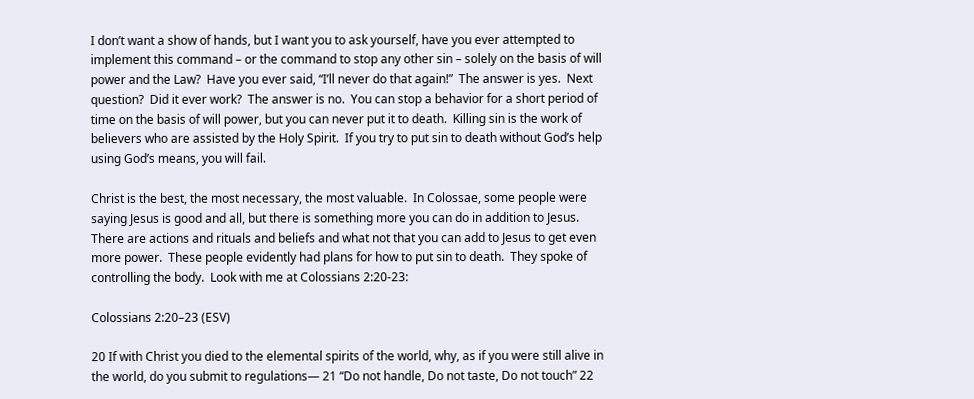I don’t want a show of hands, but I want you to ask yourself, have you ever attempted to implement this command – or the command to stop any other sin – solely on the basis of will power and the Law?  Have you ever said, “I’ll never do that again!”  The answer is yes.  Next question?  Did it ever work?  The answer is no.  You can stop a behavior for a short period of time on the basis of will power, but you can never put it to death.  Killing sin is the work of believers who are assisted by the Holy Spirit.  If you try to put sin to death without God’s help using God’s means, you will fail.

Christ is the best, the most necessary, the most valuable.  In Colossae, some people were saying Jesus is good and all, but there is something more you can do in addition to Jesus.  There are actions and rituals and beliefs and what not that you can add to Jesus to get even more power.  These people evidently had plans for how to put sin to death.  They spoke of controlling the body.  Look with me at Colossians 2:20-23:

Colossians 2:20–23 (ESV)

20 If with Christ you died to the elemental spirits of the world, why, as if you were still alive in the world, do you submit to regulations— 21 “Do not handle, Do not taste, Do not touch” 22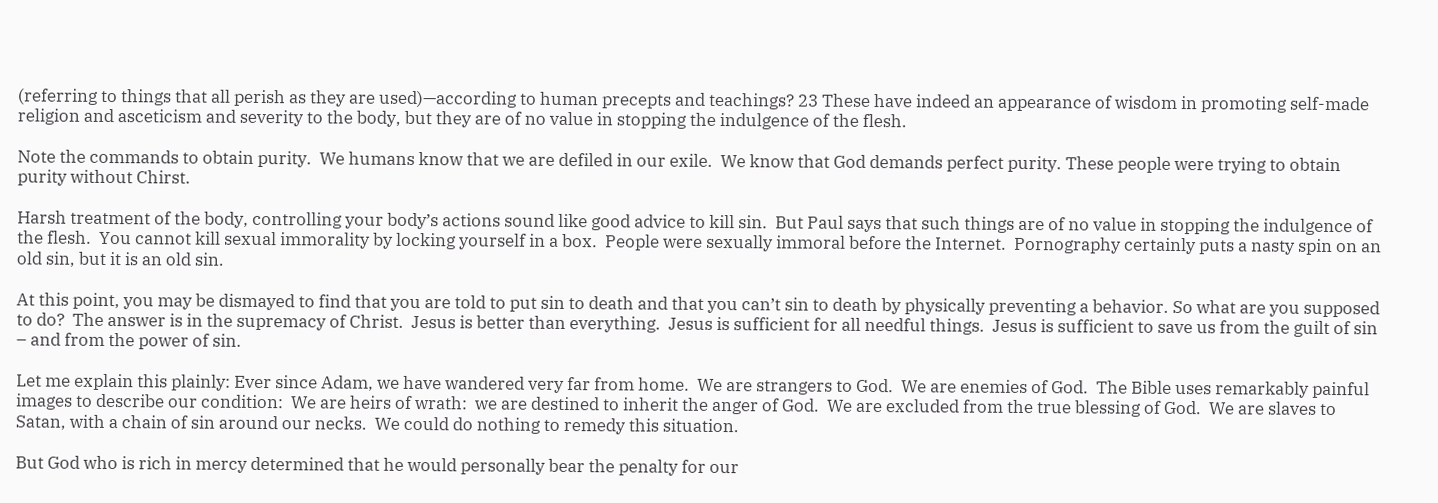(referring to things that all perish as they are used)—according to human precepts and teachings? 23 These have indeed an appearance of wisdom in promoting self-made religion and asceticism and severity to the body, but they are of no value in stopping the indulgence of the flesh.

Note the commands to obtain purity.  We humans know that we are defiled in our exile.  We know that God demands perfect purity. These people were trying to obtain purity without Chirst.

Harsh treatment of the body, controlling your body’s actions sound like good advice to kill sin.  But Paul says that such things are of no value in stopping the indulgence of the flesh.  You cannot kill sexual immorality by locking yourself in a box.  People were sexually immoral before the Internet.  Pornography certainly puts a nasty spin on an old sin, but it is an old sin.

At this point, you may be dismayed to find that you are told to put sin to death and that you can’t sin to death by physically preventing a behavior. So what are you supposed to do?  The answer is in the supremacy of Christ.  Jesus is better than everything.  Jesus is sufficient for all needful things.  Jesus is sufficient to save us from the guilt of sin – and from the power of sin.

Let me explain this plainly: Ever since Adam, we have wandered very far from home.  We are strangers to God.  We are enemies of God.  The Bible uses remarkably painful images to describe our condition:  We are heirs of wrath:  we are destined to inherit the anger of God.  We are excluded from the true blessing of God.  We are slaves to Satan, with a chain of sin around our necks.  We could do nothing to remedy this situation.

But God who is rich in mercy determined that he would personally bear the penalty for our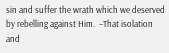sin and suffer the wrath which we deserved by rebelling against Him.  –That isolation and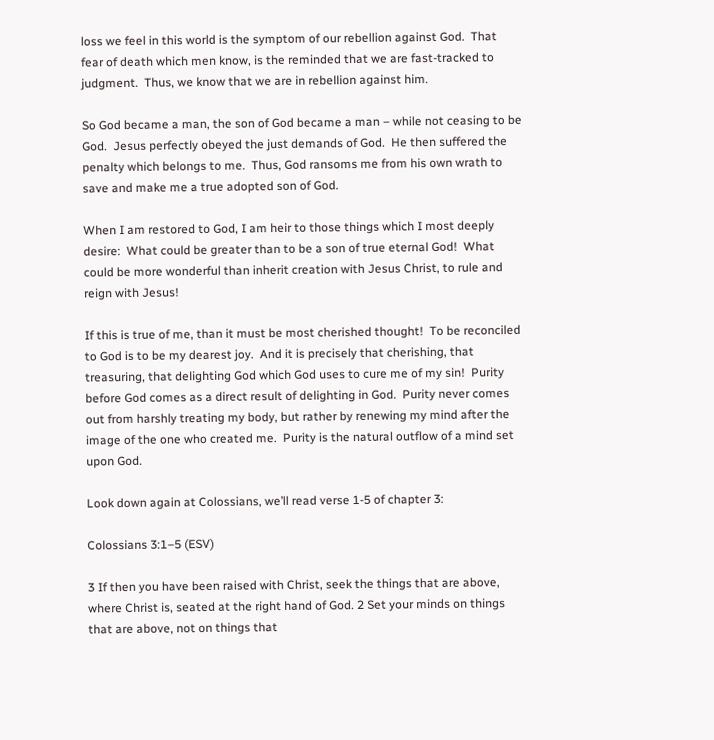loss we feel in this world is the symptom of our rebellion against God.  That fear of death which men know, is the reminded that we are fast-tracked to judgment.  Thus, we know that we are in rebellion against him.

So God became a man, the son of God became a man – while not ceasing to be God.  Jesus perfectly obeyed the just demands of God.  He then suffered the penalty which belongs to me.  Thus, God ransoms me from his own wrath to save and make me a true adopted son of God.

When I am restored to God, I am heir to those things which I most deeply desire:  What could be greater than to be a son of true eternal God!  What could be more wonderful than inherit creation with Jesus Christ, to rule and reign with Jesus!

If this is true of me, than it must be most cherished thought!  To be reconciled to God is to be my dearest joy.  And it is precisely that cherishing, that treasuring, that delighting God which God uses to cure me of my sin!  Purity before God comes as a direct result of delighting in God.  Purity never comes out from harshly treating my body, but rather by renewing my mind after the image of the one who created me.  Purity is the natural outflow of a mind set upon God.

Look down again at Colossians, we’ll read verse 1-5 of chapter 3:

Colossians 3:1–5 (ESV)

3 If then you have been raised with Christ, seek the things that are above, where Christ is, seated at the right hand of God. 2 Set your minds on things that are above, not on things that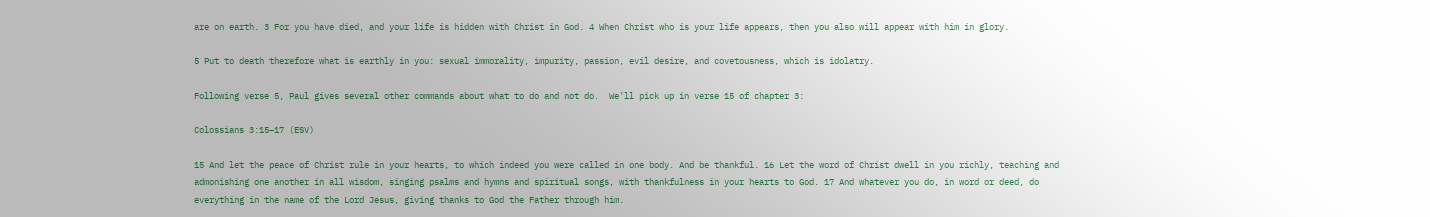are on earth. 3 For you have died, and your life is hidden with Christ in God. 4 When Christ who is your life appears, then you also will appear with him in glory.

5 Put to death therefore what is earthly in you: sexual immorality, impurity, passion, evil desire, and covetousness, which is idolatry.

Following verse 5, Paul gives several other commands about what to do and not do.  We’ll pick up in verse 15 of chapter 3:

Colossians 3:15–17 (ESV)

15 And let the peace of Christ rule in your hearts, to which indeed you were called in one body. And be thankful. 16 Let the word of Christ dwell in you richly, teaching and admonishing one another in all wisdom, singing psalms and hymns and spiritual songs, with thankfulness in your hearts to God. 17 And whatever you do, in word or deed, do everything in the name of the Lord Jesus, giving thanks to God the Father through him.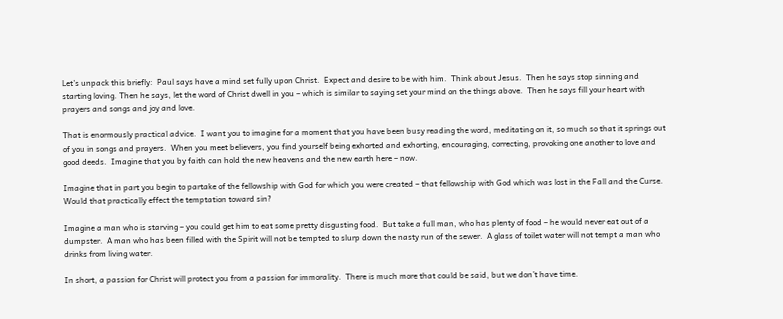Let’s unpack this briefly:  Paul says have a mind set fully upon Christ.  Expect and desire to be with him.  Think about Jesus.  Then he says stop sinning and starting loving. Then he says, let the word of Christ dwell in you – which is similar to saying set your mind on the things above.  Then he says fill your heart with prayers and songs and joy and love.

That is enormously practical advice.  I want you to imagine for a moment that you have been busy reading the word, meditating on it, so much so that it springs out of you in songs and prayers.  When you meet believers, you find yourself being exhorted and exhorting, encouraging, correcting, provoking one another to love and good deeds.  Imagine that you by faith can hold the new heavens and the new earth here – now.

Imagine that in part you begin to partake of the fellowship with God for which you were created – that fellowship with God which was lost in the Fall and the Curse.  Would that practically effect the temptation toward sin?

Imagine a man who is starving – you could get him to eat some pretty disgusting food.  But take a full man, who has plenty of food – he would never eat out of a dumpster.  A man who has been filled with the Spirit will not be tempted to slurp down the nasty run of the sewer.  A glass of toilet water will not tempt a man who drinks from living water.

In short, a passion for Christ will protect you from a passion for immorality.  There is much more that could be said, but we don’t have time.